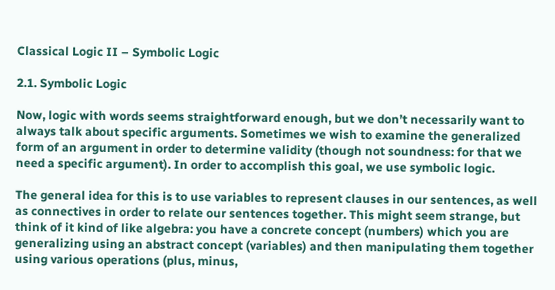Classical Logic II – Symbolic Logic

2.1. Symbolic Logic

Now, logic with words seems straightforward enough, but we don’t necessarily want to always talk about specific arguments. Sometimes we wish to examine the generalized form of an argument in order to determine validity (though not soundness: for that we need a specific argument). In order to accomplish this goal, we use symbolic logic.

The general idea for this is to use variables to represent clauses in our sentences, as well as connectives in order to relate our sentences together. This might seem strange, but think of it kind of like algebra: you have a concrete concept (numbers) which you are generalizing using an abstract concept (variables) and then manipulating them together using various operations (plus, minus,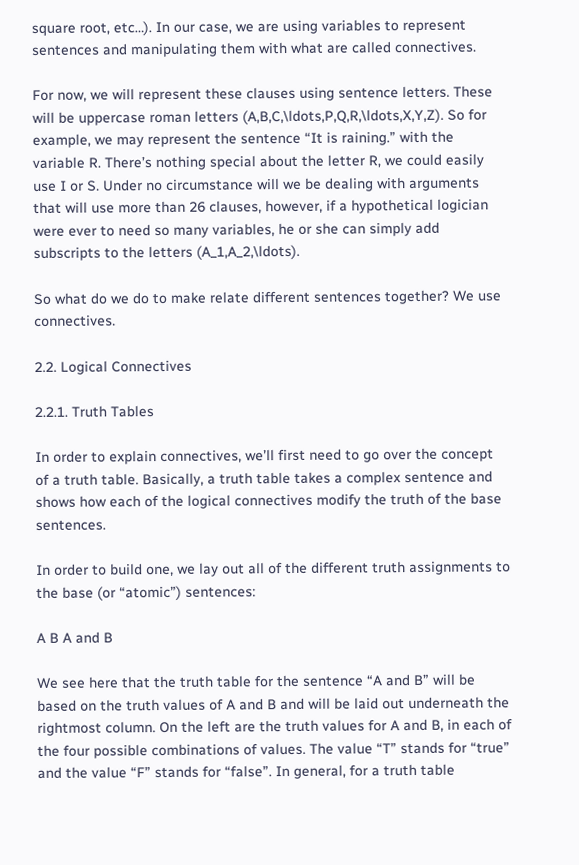square root, etc…). In our case, we are using variables to represent sentences and manipulating them with what are called connectives.

For now, we will represent these clauses using sentence letters. These will be uppercase roman letters (A,B,C,\ldots,P,Q,R,\ldots,X,Y,Z). So for example, we may represent the sentence “It is raining.” with the variable R. There’s nothing special about the letter R, we could easily use I or S. Under no circumstance will we be dealing with arguments that will use more than 26 clauses, however, if a hypothetical logician were ever to need so many variables, he or she can simply add subscripts to the letters (A_1,A_2,\ldots).

So what do we do to make relate different sentences together? We use connectives.

2.2. Logical Connectives

2.2.1. Truth Tables

In order to explain connectives, we’ll first need to go over the concept of a truth table. Basically, a truth table takes a complex sentence and shows how each of the logical connectives modify the truth of the base sentences.

In order to build one, we lay out all of the different truth assignments to the base (or “atomic”) sentences:

A B A and B

We see here that the truth table for the sentence “A and B” will be based on the truth values of A and B and will be laid out underneath the rightmost column. On the left are the truth values for A and B, in each of the four possible combinations of values. The value “T” stands for “true” and the value “F” stands for “false”. In general, for a truth table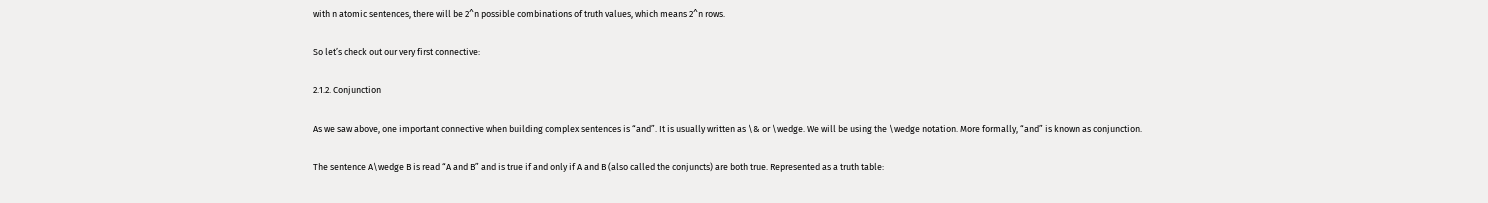with n atomic sentences, there will be 2^n possible combinations of truth values, which means 2^n rows.

So let’s check out our very first connective:

2.1.2. Conjunction

As we saw above, one important connective when building complex sentences is “and”. It is usually written as \& or \wedge. We will be using the \wedge notation. More formally, “and” is known as conjunction.

The sentence A\wedge B is read “A and B” and is true if and only if A and B (also called the conjuncts) are both true. Represented as a truth table: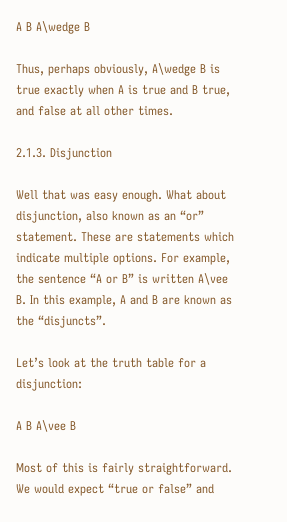A B A\wedge B

Thus, perhaps obviously, A\wedge B is true exactly when A is true and B true, and false at all other times.

2.1.3. Disjunction

Well that was easy enough. What about disjunction, also known as an “or” statement. These are statements which indicate multiple options. For example, the sentence “A or B” is written A\vee B. In this example, A and B are known as the “disjuncts”.

Let’s look at the truth table for a disjunction:

A B A\vee B

Most of this is fairly straightforward. We would expect “true or false” and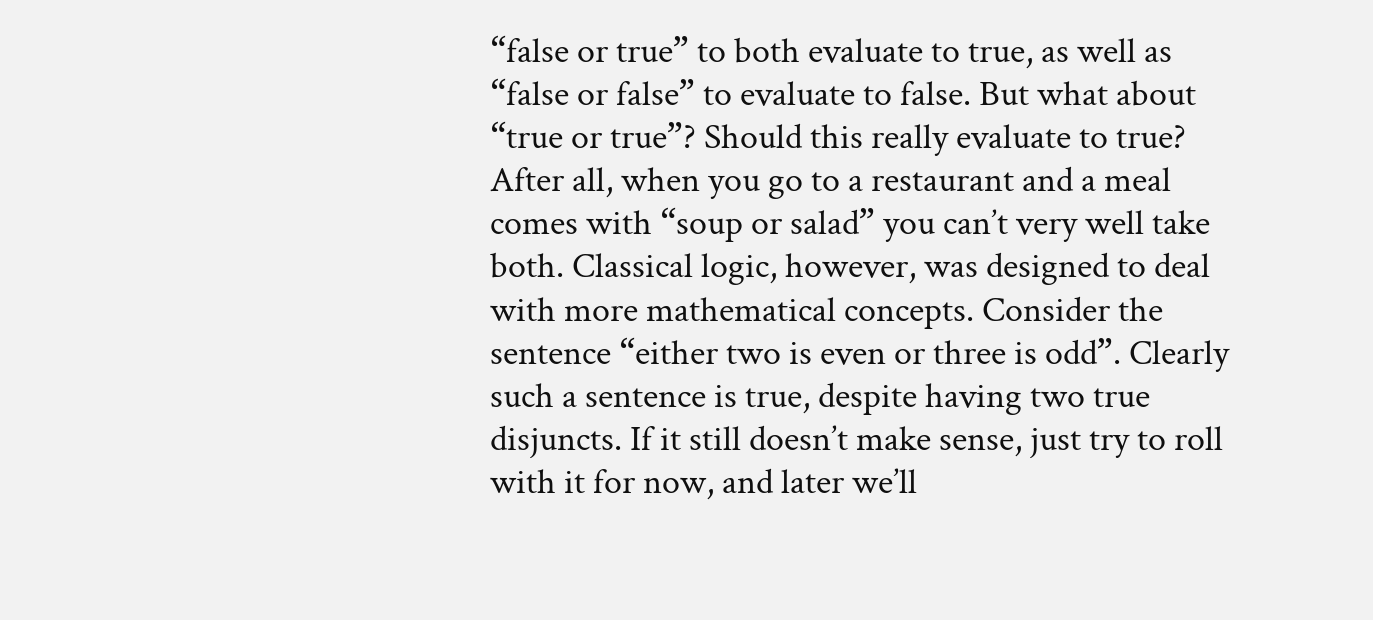“false or true” to both evaluate to true, as well as “false or false” to evaluate to false. But what about “true or true”? Should this really evaluate to true? After all, when you go to a restaurant and a meal comes with “soup or salad” you can’t very well take both. Classical logic, however, was designed to deal with more mathematical concepts. Consider the sentence “either two is even or three is odd”. Clearly such a sentence is true, despite having two true disjuncts. If it still doesn’t make sense, just try to roll with it for now, and later we’ll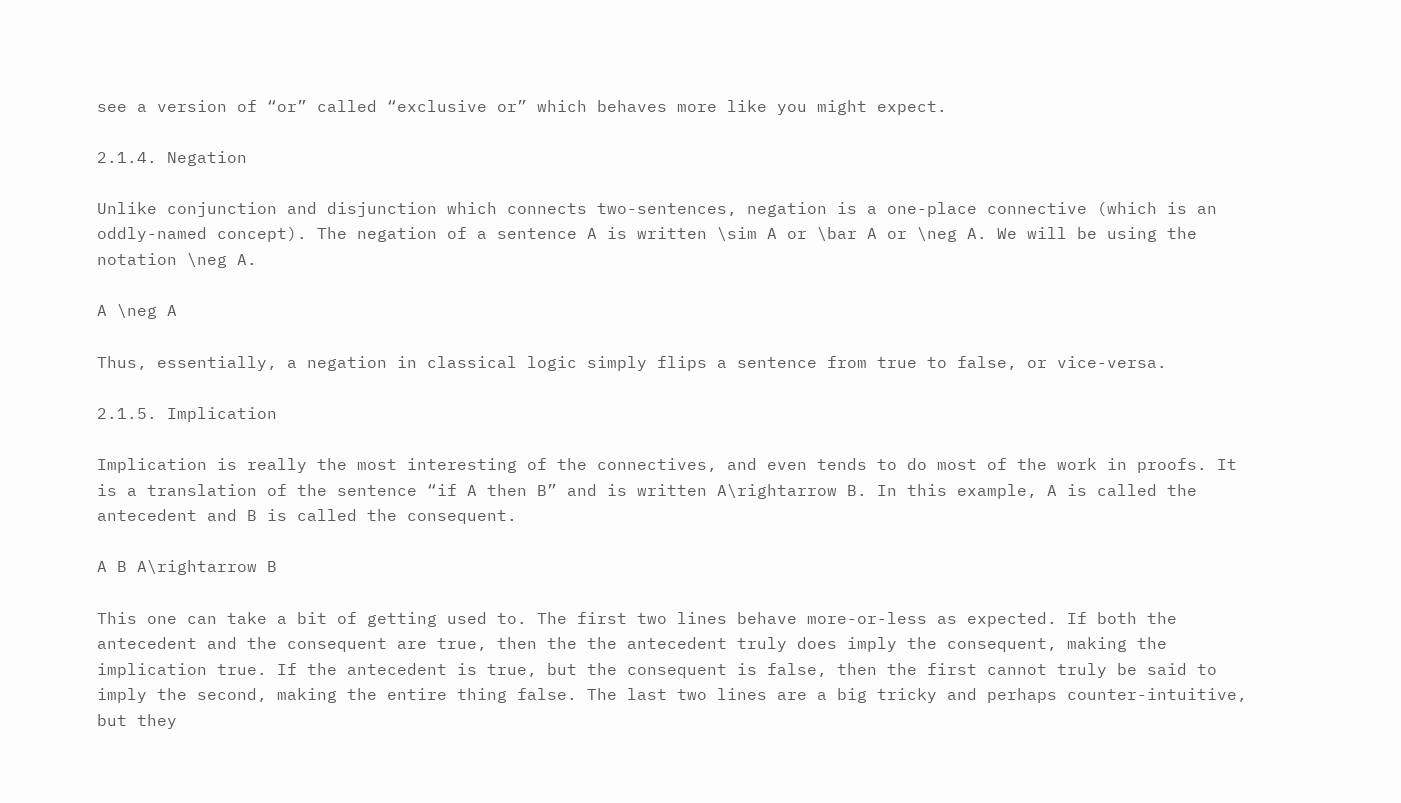see a version of “or” called “exclusive or” which behaves more like you might expect.

2.1.4. Negation

Unlike conjunction and disjunction which connects two-sentences, negation is a one-place connective (which is an oddly-named concept). The negation of a sentence A is written \sim A or \bar A or \neg A. We will be using the notation \neg A.

A \neg A

Thus, essentially, a negation in classical logic simply flips a sentence from true to false, or vice-versa.

2.1.5. Implication

Implication is really the most interesting of the connectives, and even tends to do most of the work in proofs. It is a translation of the sentence “if A then B” and is written A\rightarrow B. In this example, A is called the antecedent and B is called the consequent.

A B A\rightarrow B

This one can take a bit of getting used to. The first two lines behave more-or-less as expected. If both the antecedent and the consequent are true, then the the antecedent truly does imply the consequent, making the implication true. If the antecedent is true, but the consequent is false, then the first cannot truly be said to imply the second, making the entire thing false. The last two lines are a big tricky and perhaps counter-intuitive, but they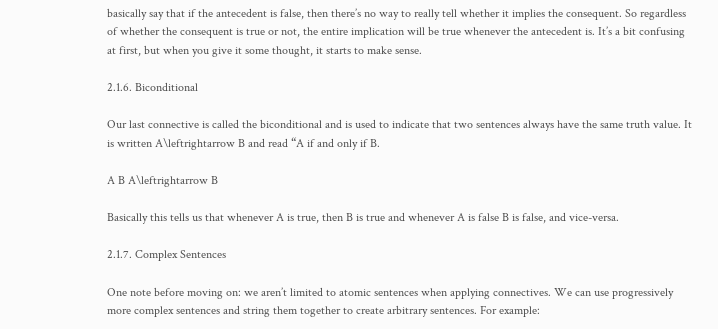basically say that if the antecedent is false, then there’s no way to really tell whether it implies the consequent. So regardless of whether the consequent is true or not, the entire implication will be true whenever the antecedent is. It’s a bit confusing at first, but when you give it some thought, it starts to make sense.

2.1.6. Biconditional

Our last connective is called the biconditional and is used to indicate that two sentences always have the same truth value. It is written A\leftrightarrow B and read “A if and only if B.

A B A\leftrightarrow B

Basically this tells us that whenever A is true, then B is true and whenever A is false B is false, and vice-versa.

2.1.7. Complex Sentences

One note before moving on: we aren’t limited to atomic sentences when applying connectives. We can use progressively more complex sentences and string them together to create arbitrary sentences. For example: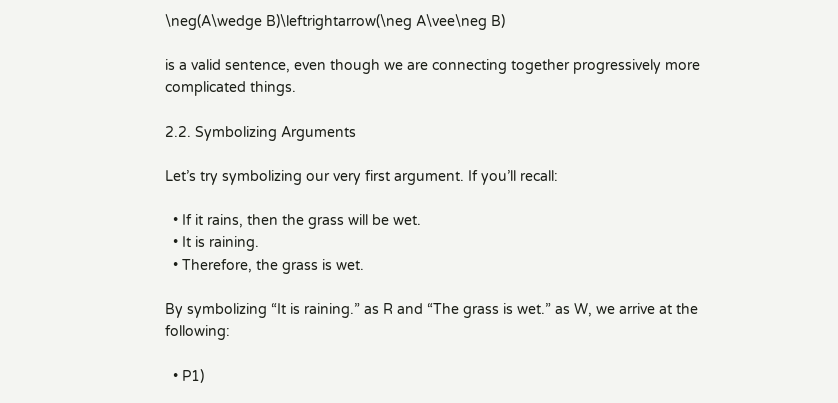\neg(A\wedge B)\leftrightarrow(\neg A\vee\neg B)

is a valid sentence, even though we are connecting together progressively more complicated things.

2.2. Symbolizing Arguments

Let’s try symbolizing our very first argument. If you’ll recall:

  • If it rains, then the grass will be wet.
  • It is raining.
  • Therefore, the grass is wet.

By symbolizing “It is raining.” as R and “The grass is wet.” as W, we arrive at the following:

  • P1)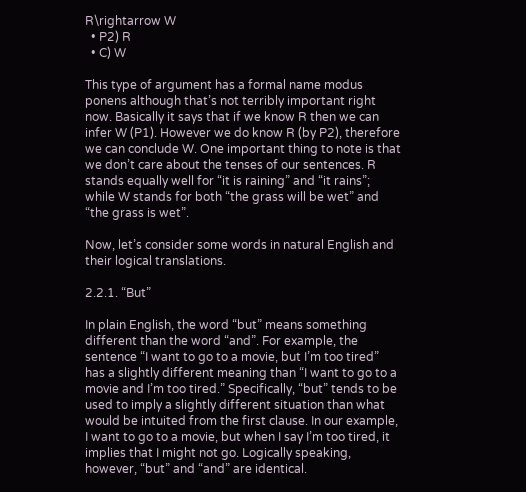R\rightarrow W
  • P2) R
  • C) W

This type of argument has a formal name modus ponens although that’s not terribly important right now. Basically it says that if we know R then we can infer W (P1). However we do know R (by P2), therefore we can conclude W. One important thing to note is that we don’t care about the tenses of our sentences. R stands equally well for “it is raining” and “it rains”; while W stands for both “the grass will be wet” and “the grass is wet”.

Now, let’s consider some words in natural English and their logical translations.

2.2.1. “But”

In plain English, the word “but” means something different than the word “and”. For example, the sentence “I want to go to a movie, but I’m too tired” has a slightly different meaning than “I want to go to a movie and I’m too tired.” Specifically, “but” tends to be used to imply a slightly different situation than what would be intuited from the first clause. In our example, I want to go to a movie, but when I say I’m too tired, it implies that I might not go. Logically speaking, however, “but” and “and” are identical.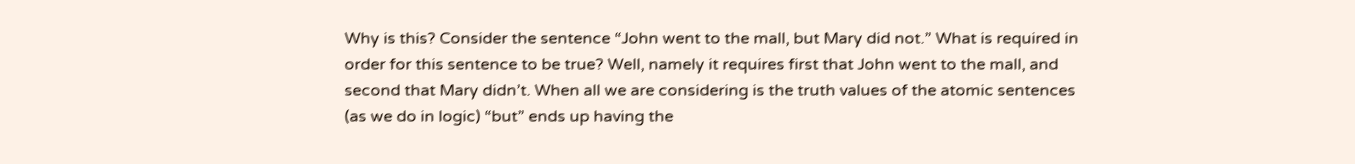Why is this? Consider the sentence “John went to the mall, but Mary did not.” What is required in order for this sentence to be true? Well, namely it requires first that John went to the mall, and second that Mary didn’t. When all we are considering is the truth values of the atomic sentences (as we do in logic) “but” ends up having the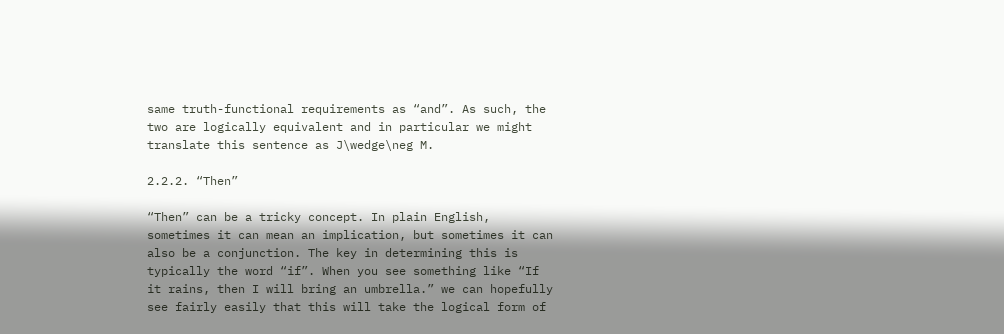same truth-functional requirements as “and”. As such, the two are logically equivalent and in particular we might translate this sentence as J\wedge\neg M.

2.2.2. “Then”

“Then” can be a tricky concept. In plain English, sometimes it can mean an implication, but sometimes it can also be a conjunction. The key in determining this is typically the word “if”. When you see something like “If it rains, then I will bring an umbrella.” we can hopefully see fairly easily that this will take the logical form of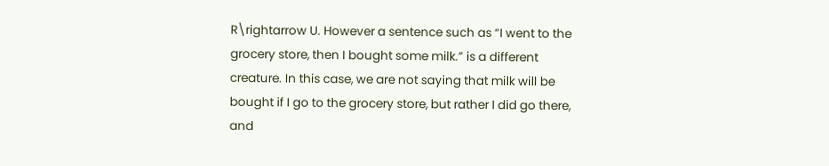R\rightarrow U. However a sentence such as “I went to the grocery store, then I bought some milk.” is a different creature. In this case, we are not saying that milk will be bought if I go to the grocery store, but rather I did go there, and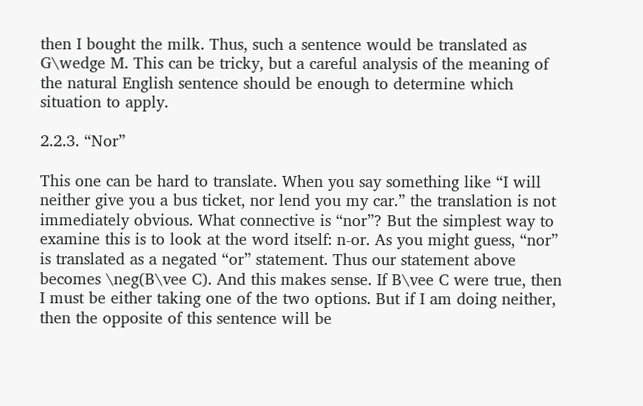then I bought the milk. Thus, such a sentence would be translated as G\wedge M. This can be tricky, but a careful analysis of the meaning of the natural English sentence should be enough to determine which situation to apply.

2.2.3. “Nor”

This one can be hard to translate. When you say something like “I will neither give you a bus ticket, nor lend you my car.” the translation is not immediately obvious. What connective is “nor”? But the simplest way to examine this is to look at the word itself: n-or. As you might guess, “nor” is translated as a negated “or” statement. Thus our statement above becomes \neg(B\vee C). And this makes sense. If B\vee C were true, then I must be either taking one of the two options. But if I am doing neither, then the opposite of this sentence will be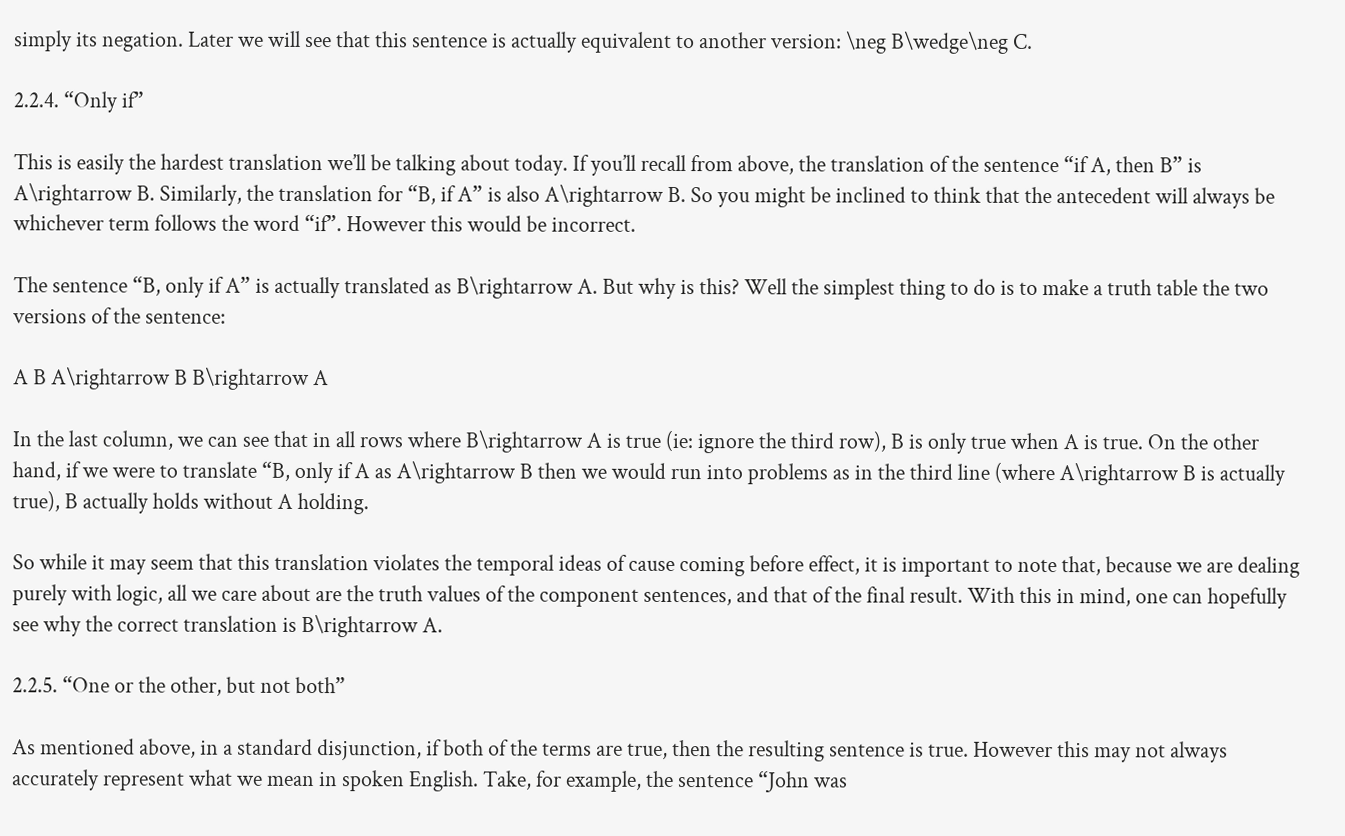simply its negation. Later we will see that this sentence is actually equivalent to another version: \neg B\wedge\neg C.

2.2.4. “Only if”

This is easily the hardest translation we’ll be talking about today. If you’ll recall from above, the translation of the sentence “if A, then B” is A\rightarrow B. Similarly, the translation for “B, if A” is also A\rightarrow B. So you might be inclined to think that the antecedent will always be whichever term follows the word “if”. However this would be incorrect.

The sentence “B, only if A” is actually translated as B\rightarrow A. But why is this? Well the simplest thing to do is to make a truth table the two versions of the sentence:

A B A\rightarrow B B\rightarrow A

In the last column, we can see that in all rows where B\rightarrow A is true (ie: ignore the third row), B is only true when A is true. On the other hand, if we were to translate “B, only if A as A\rightarrow B then we would run into problems as in the third line (where A\rightarrow B is actually true), B actually holds without A holding.

So while it may seem that this translation violates the temporal ideas of cause coming before effect, it is important to note that, because we are dealing purely with logic, all we care about are the truth values of the component sentences, and that of the final result. With this in mind, one can hopefully see why the correct translation is B\rightarrow A.

2.2.5. “One or the other, but not both”

As mentioned above, in a standard disjunction, if both of the terms are true, then the resulting sentence is true. However this may not always accurately represent what we mean in spoken English. Take, for example, the sentence “John was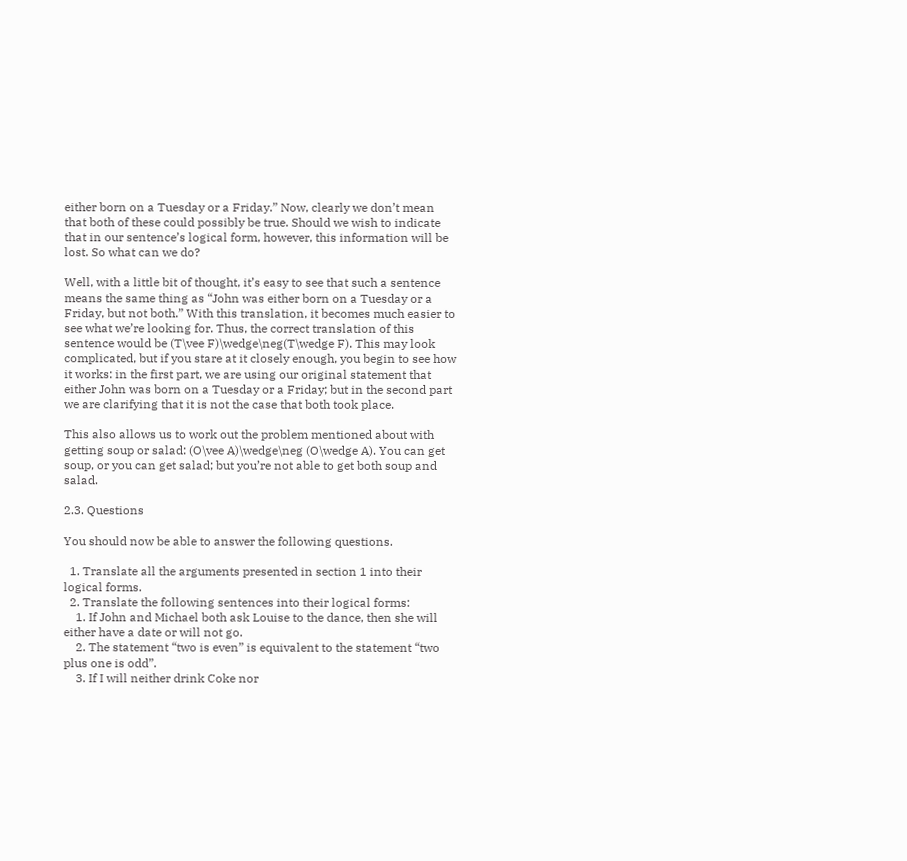either born on a Tuesday or a Friday.” Now, clearly we don’t mean that both of these could possibly be true. Should we wish to indicate that in our sentence’s logical form, however, this information will be lost. So what can we do?

Well, with a little bit of thought, it’s easy to see that such a sentence means the same thing as “John was either born on a Tuesday or a Friday, but not both.” With this translation, it becomes much easier to see what we’re looking for. Thus, the correct translation of this sentence would be (T\vee F)\wedge\neg(T\wedge F). This may look complicated, but if you stare at it closely enough, you begin to see how it works: in the first part, we are using our original statement that either John was born on a Tuesday or a Friday; but in the second part we are clarifying that it is not the case that both took place.

This also allows us to work out the problem mentioned about with getting soup or salad: (O\vee A)\wedge\neg (O\wedge A). You can get soup, or you can get salad; but you’re not able to get both soup and salad.

2.3. Questions

You should now be able to answer the following questions.

  1. Translate all the arguments presented in section 1 into their logical forms.
  2. Translate the following sentences into their logical forms:
    1. If John and Michael both ask Louise to the dance, then she will either have a date or will not go.
    2. The statement “two is even” is equivalent to the statement “two plus one is odd”.
    3. If I will neither drink Coke nor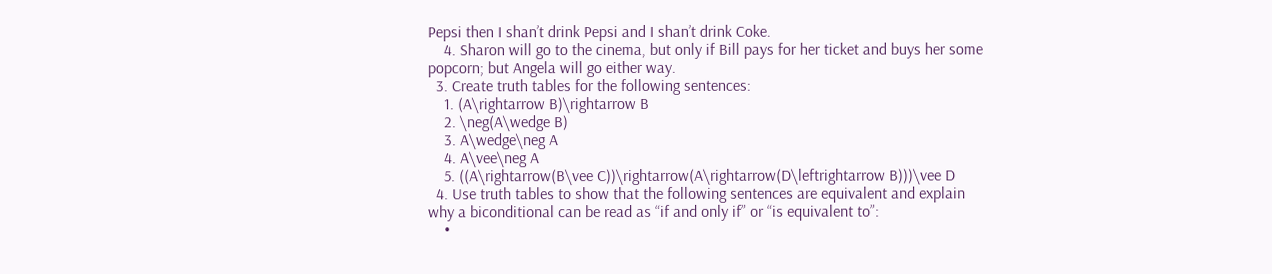Pepsi then I shan’t drink Pepsi and I shan’t drink Coke.
    4. Sharon will go to the cinema, but only if Bill pays for her ticket and buys her some popcorn; but Angela will go either way.
  3. Create truth tables for the following sentences:
    1. (A\rightarrow B)\rightarrow B
    2. \neg(A\wedge B)
    3. A\wedge\neg A
    4. A\vee\neg A
    5. ((A\rightarrow(B\vee C))\rightarrow(A\rightarrow(D\leftrightarrow B)))\vee D
  4. Use truth tables to show that the following sentences are equivalent and explain why a biconditional can be read as “if and only if” or “is equivalent to”:
    •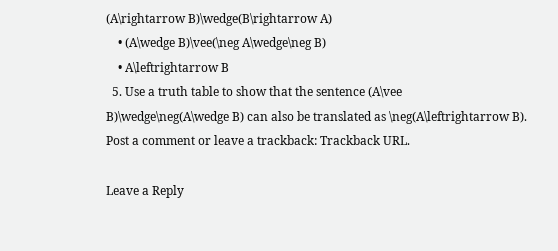(A\rightarrow B)\wedge(B\rightarrow A)
    • (A\wedge B)\vee(\neg A\wedge\neg B)
    • A\leftrightarrow B
  5. Use a truth table to show that the sentence (A\vee B)\wedge\neg(A\wedge B) can also be translated as \neg(A\leftrightarrow B).
Post a comment or leave a trackback: Trackback URL.

Leave a Reply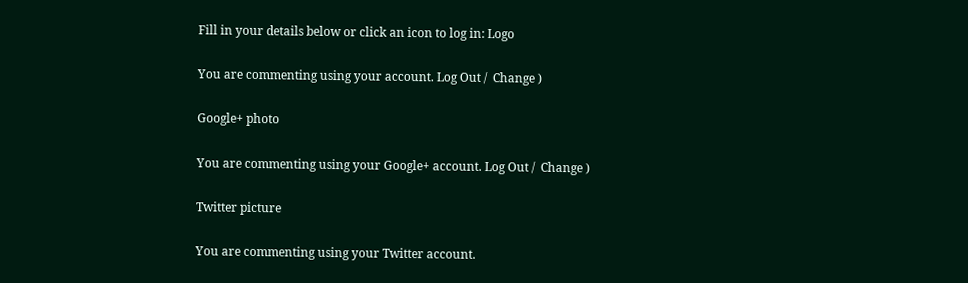Fill in your details below or click an icon to log in: Logo

You are commenting using your account. Log Out /  Change )

Google+ photo

You are commenting using your Google+ account. Log Out /  Change )

Twitter picture

You are commenting using your Twitter account.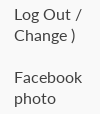Log Out /  Change )

Facebook photo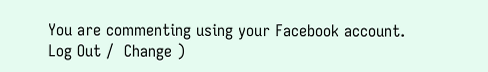You are commenting using your Facebook account. Log Out /  Change )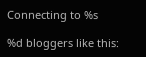Connecting to %s

%d bloggers like this: